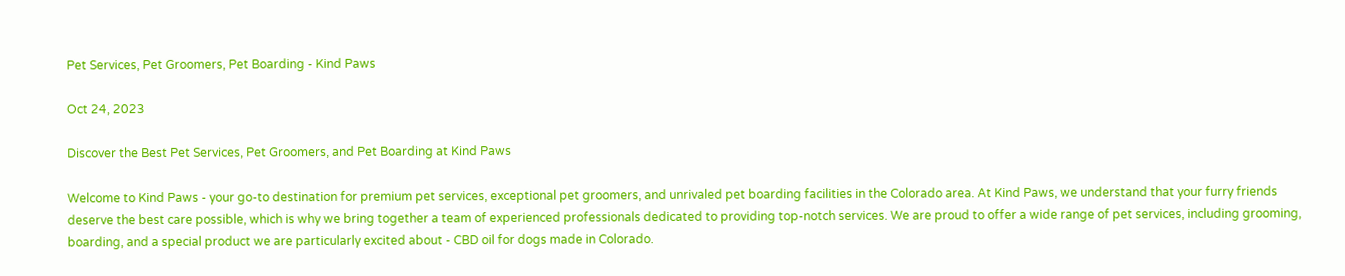Pet Services, Pet Groomers, Pet Boarding - Kind Paws

Oct 24, 2023

Discover the Best Pet Services, Pet Groomers, and Pet Boarding at Kind Paws

Welcome to Kind Paws - your go-to destination for premium pet services, exceptional pet groomers, and unrivaled pet boarding facilities in the Colorado area. At Kind Paws, we understand that your furry friends deserve the best care possible, which is why we bring together a team of experienced professionals dedicated to providing top-notch services. We are proud to offer a wide range of pet services, including grooming, boarding, and a special product we are particularly excited about - CBD oil for dogs made in Colorado.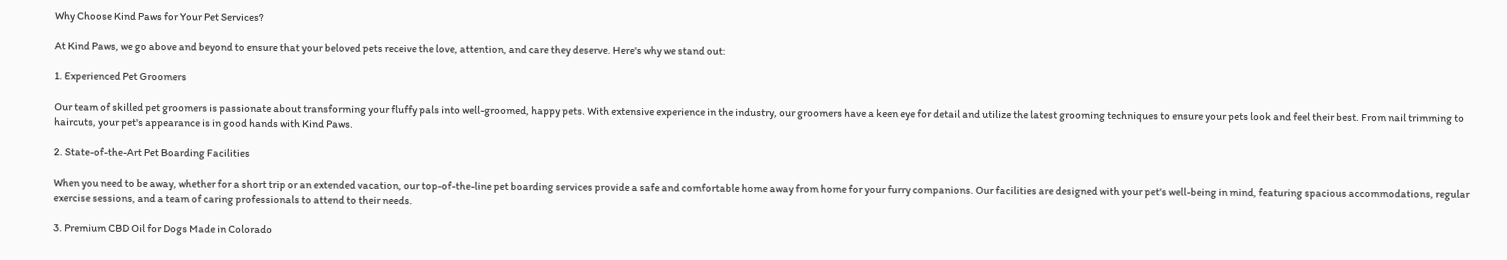Why Choose Kind Paws for Your Pet Services?

At Kind Paws, we go above and beyond to ensure that your beloved pets receive the love, attention, and care they deserve. Here's why we stand out:

1. Experienced Pet Groomers

Our team of skilled pet groomers is passionate about transforming your fluffy pals into well-groomed, happy pets. With extensive experience in the industry, our groomers have a keen eye for detail and utilize the latest grooming techniques to ensure your pets look and feel their best. From nail trimming to haircuts, your pet's appearance is in good hands with Kind Paws.

2. State-of-the-Art Pet Boarding Facilities

When you need to be away, whether for a short trip or an extended vacation, our top-of-the-line pet boarding services provide a safe and comfortable home away from home for your furry companions. Our facilities are designed with your pet's well-being in mind, featuring spacious accommodations, regular exercise sessions, and a team of caring professionals to attend to their needs.

3. Premium CBD Oil for Dogs Made in Colorado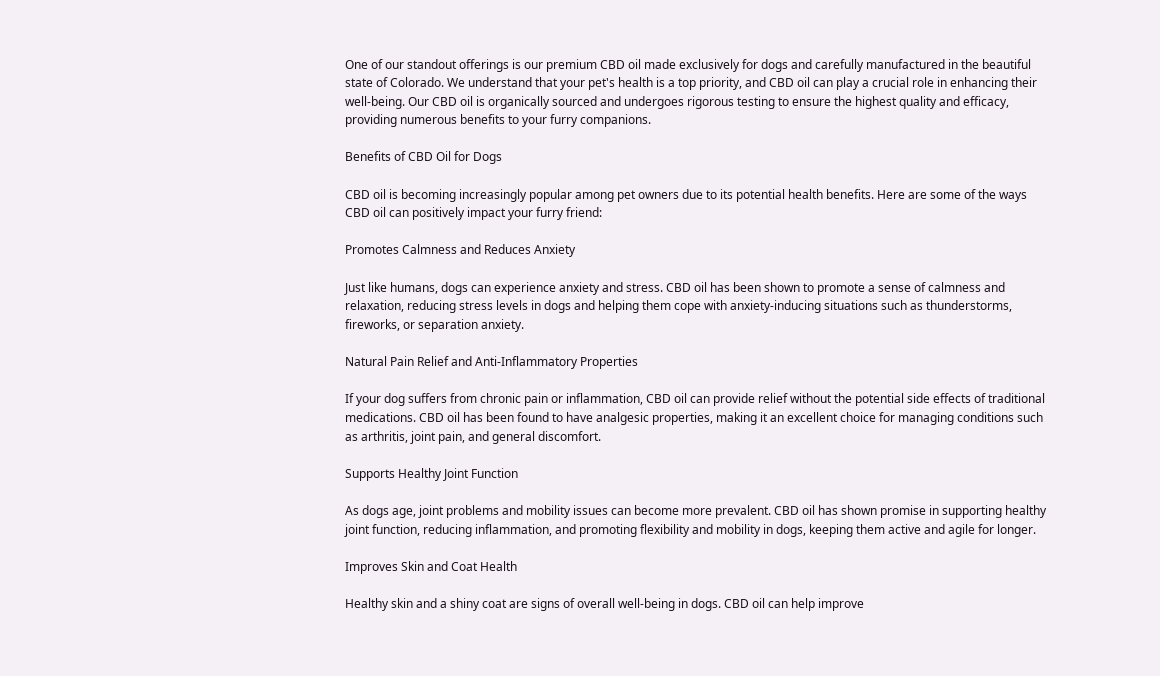One of our standout offerings is our premium CBD oil made exclusively for dogs and carefully manufactured in the beautiful state of Colorado. We understand that your pet's health is a top priority, and CBD oil can play a crucial role in enhancing their well-being. Our CBD oil is organically sourced and undergoes rigorous testing to ensure the highest quality and efficacy, providing numerous benefits to your furry companions.

Benefits of CBD Oil for Dogs

CBD oil is becoming increasingly popular among pet owners due to its potential health benefits. Here are some of the ways CBD oil can positively impact your furry friend:

Promotes Calmness and Reduces Anxiety

Just like humans, dogs can experience anxiety and stress. CBD oil has been shown to promote a sense of calmness and relaxation, reducing stress levels in dogs and helping them cope with anxiety-inducing situations such as thunderstorms, fireworks, or separation anxiety.

Natural Pain Relief and Anti-Inflammatory Properties

If your dog suffers from chronic pain or inflammation, CBD oil can provide relief without the potential side effects of traditional medications. CBD oil has been found to have analgesic properties, making it an excellent choice for managing conditions such as arthritis, joint pain, and general discomfort.

Supports Healthy Joint Function

As dogs age, joint problems and mobility issues can become more prevalent. CBD oil has shown promise in supporting healthy joint function, reducing inflammation, and promoting flexibility and mobility in dogs, keeping them active and agile for longer.

Improves Skin and Coat Health

Healthy skin and a shiny coat are signs of overall well-being in dogs. CBD oil can help improve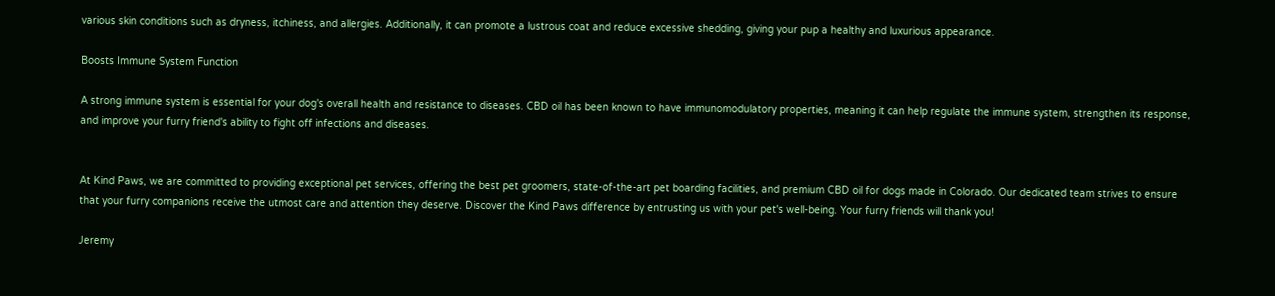various skin conditions such as dryness, itchiness, and allergies. Additionally, it can promote a lustrous coat and reduce excessive shedding, giving your pup a healthy and luxurious appearance.

Boosts Immune System Function

A strong immune system is essential for your dog's overall health and resistance to diseases. CBD oil has been known to have immunomodulatory properties, meaning it can help regulate the immune system, strengthen its response, and improve your furry friend's ability to fight off infections and diseases.


At Kind Paws, we are committed to providing exceptional pet services, offering the best pet groomers, state-of-the-art pet boarding facilities, and premium CBD oil for dogs made in Colorado. Our dedicated team strives to ensure that your furry companions receive the utmost care and attention they deserve. Discover the Kind Paws difference by entrusting us with your pet's well-being. Your furry friends will thank you!

Jeremy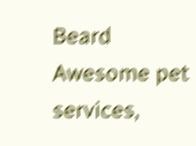Beard
Awesome pet services,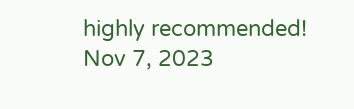highly recommended!
Nov 7, 2023